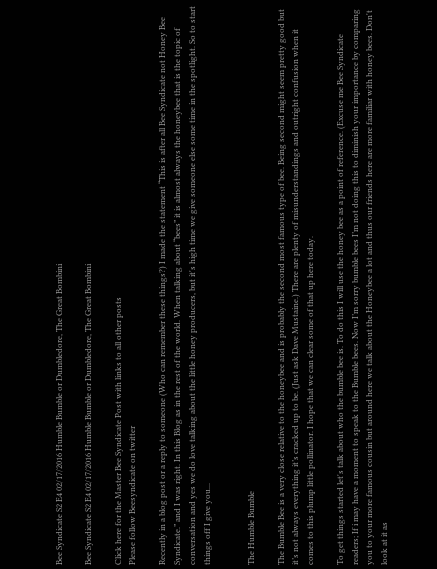Bee Syndicate S2 E4 02/17/2016 Humble Bumble or Dumbledore, The Great Bombini

Bee Syndicate S2 E4 02/17/2016 Humble Bumble or Dumbledore, The Great Bombini

Click here for the Master Bee Syndicate Post with links to all other posts
Please follow Beesyndicate on twitter

Recently in a blog post or a reply to someone (Who can remember these things?) I made the statement “This is after all Bee Syndicate not Honey Bee Syndicate.” and I was right. In this Blog as in the rest of the world. When talking about “bees” it is almost always the honeybee that is the topic of conversation and yes we do love talking about the little honey producers, but it's high time we give someone else some time in the spotlight. So to start things off I give you...


The Humble Bumble

The Bumble Bee is a very close relative to the honeybee and is probably the second most famous type of bee. Being second might seem pretty good but it’s not always everything it’s cracked up to be. (Just ask Dave Mustaine.) There are plenty of misunderstandings and outright confusion when it comes to this plump little pollinator. I hope that we can clear some of that up here today.

To get things started let's talk about who the bumble bee is. To do this I will use the honey bee as a point of reference. (Excuse me Bee Syndicate readers; If i may have a moment to speak to the Bumble bees. Now I’m sorry bumble bees I’m not doing this to diminish your importance by comparing you to your more famous cousin but around here we talk about the Honeybee a lot and thus our friends here are more familiar with honey bees. Don't look at it as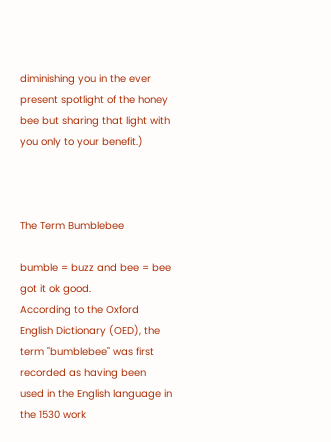diminishing you in the ever present spotlight of the honey bee but sharing that light with you only to your benefit.)



The Term Bumblebee

bumble = buzz and bee = bee
got it ok good.
According to the Oxford English Dictionary (OED), the term "bumblebee" was first recorded as having been used in the English language in the 1530 work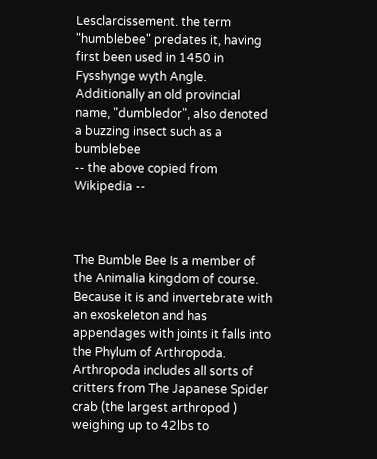Lesclarcissement. the term "humblebee" predates it, having first been used in 1450 in Fysshynge wyth Angle.
Additionally an old provincial name, "dumbledor", also denoted a buzzing insect such as a bumblebee
-- the above copied from Wikipedia --



The Bumble Bee Is a member of the Animalia kingdom of course. Because it is and invertebrate with an exoskeleton and has appendages with joints it falls into the Phylum of Arthropoda. Arthropoda includes all sorts of critters from The Japanese Spider crab (the largest arthropod ) weighing up to 42lbs to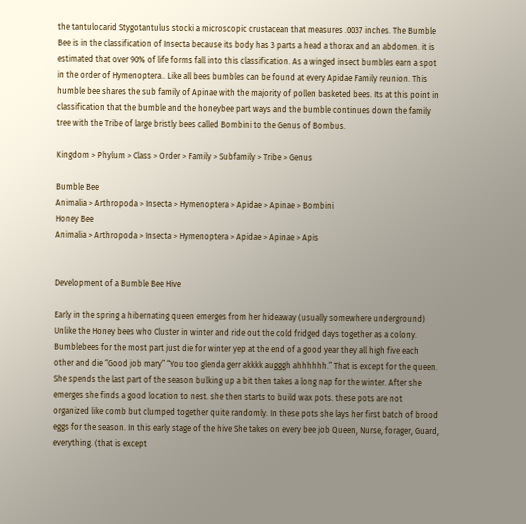the tantulocarid Stygotantulus stocki a microscopic crustacean that measures .0037 inches. The Bumble Bee is in the classification of Insecta because its body has 3 parts a head a thorax and an abdomen. it is estimated that over 90% of life forms fall into this classification. As a winged insect bumbles earn a spot in the order of Hymenoptera.. Like all bees bumbles can be found at every Apidae Family reunion. This humble bee shares the sub family of Apinae with the majority of pollen basketed bees. Its at this point in classification that the bumble and the honeybee part ways and the bumble continues down the family tree with the Tribe of large bristly bees called Bombini to the Genus of Bombus.

Kingdom > Phylum > Class > Order > Family > Subfamily > Tribe > Genus

Bumble Bee
Animalia > Arthropoda > Insecta > Hymenoptera > Apidae > Apinae > Bombini
Honey Bee
Animalia > Arthropoda > Insecta > Hymenoptera > Apidae > Apinae > Apis


Development of a Bumble Bee Hive

Early in the spring a hibernating queen emerges from her hideaway (usually somewhere underground) Unlike the Honey bees who Cluster in winter and ride out the cold fridged days together as a colony. Bumblebees for the most part just die for winter yep at the end of a good year they all high five each other and die “Good job mary” “You too glenda gerr akkkk augggh ahhhhhh.” That is except for the queen. She spends the last part of the season bulking up a bit then takes a long nap for the winter. After she emerges she finds a good location to nest. she then starts to build wax pots. these pots are not organized like comb but clumped together quite randomly. In these pots she lays her first batch of brood eggs for the season. In this early stage of the hive She takes on every bee job Queen, Nurse, forager, Guard, everything. (that is except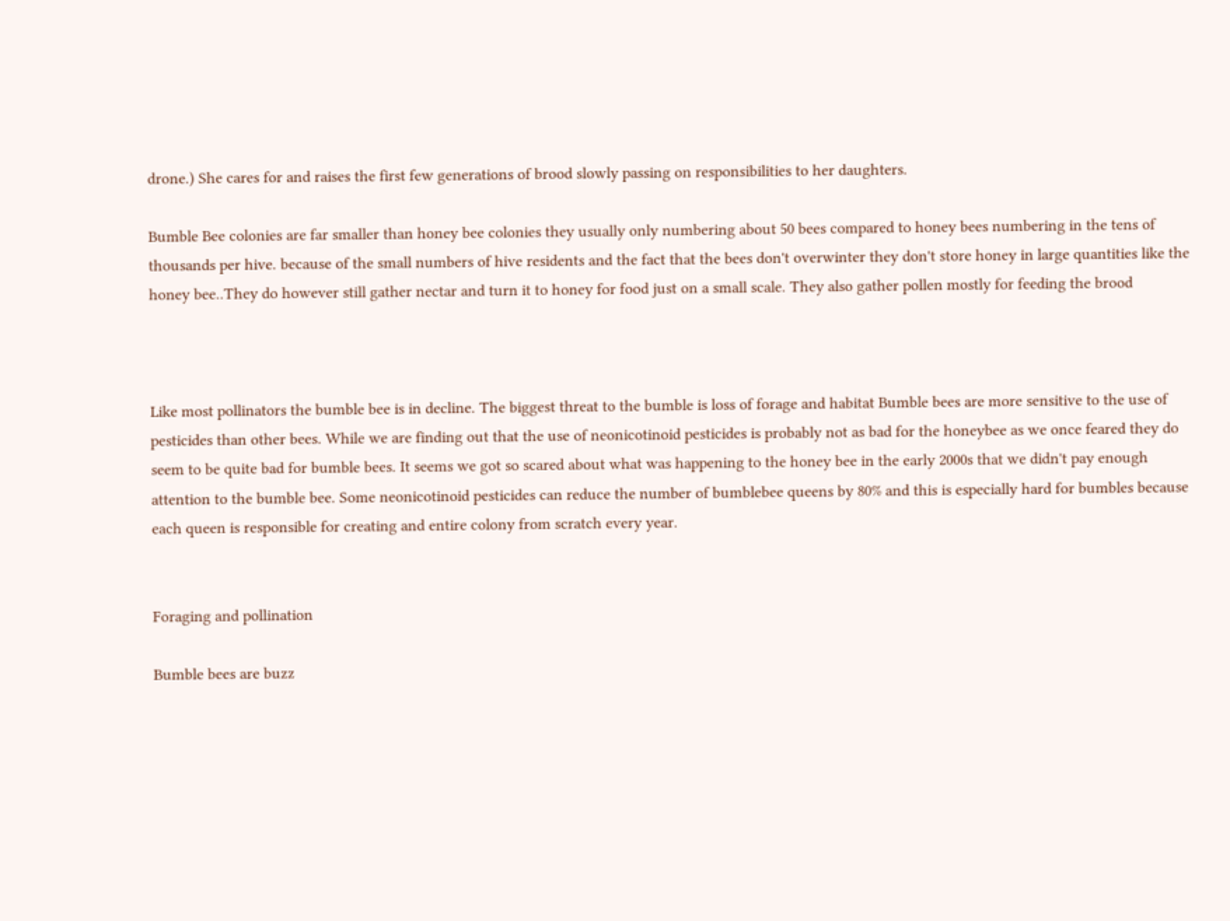drone.) She cares for and raises the first few generations of brood slowly passing on responsibilities to her daughters.

Bumble Bee colonies are far smaller than honey bee colonies they usually only numbering about 50 bees compared to honey bees numbering in the tens of thousands per hive. because of the small numbers of hive residents and the fact that the bees don't overwinter they don't store honey in large quantities like the honey bee..They do however still gather nectar and turn it to honey for food just on a small scale. They also gather pollen mostly for feeding the brood



Like most pollinators the bumble bee is in decline. The biggest threat to the bumble is loss of forage and habitat Bumble bees are more sensitive to the use of pesticides than other bees. While we are finding out that the use of neonicotinoid pesticides is probably not as bad for the honeybee as we once feared they do seem to be quite bad for bumble bees. It seems we got so scared about what was happening to the honey bee in the early 2000s that we didn't pay enough attention to the bumble bee. Some neonicotinoid pesticides can reduce the number of bumblebee queens by 80% and this is especially hard for bumbles because each queen is responsible for creating and entire colony from scratch every year.


Foraging and pollination

Bumble bees are buzz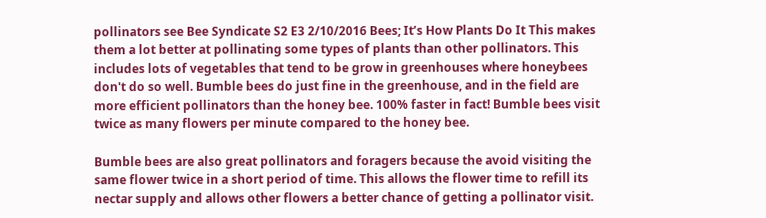pollinators see Bee Syndicate S2 E3 2/10/2016 Bees; It’s How Plants Do It This makes them a lot better at pollinating some types of plants than other pollinators. This includes lots of vegetables that tend to be grow in greenhouses where honeybees don't do so well. Bumble bees do just fine in the greenhouse, and in the field are more efficient pollinators than the honey bee. 100% faster in fact! Bumble bees visit twice as many flowers per minute compared to the honey bee.

Bumble bees are also great pollinators and foragers because the avoid visiting the same flower twice in a short period of time. This allows the flower time to refill its nectar supply and allows other flowers a better chance of getting a pollinator visit.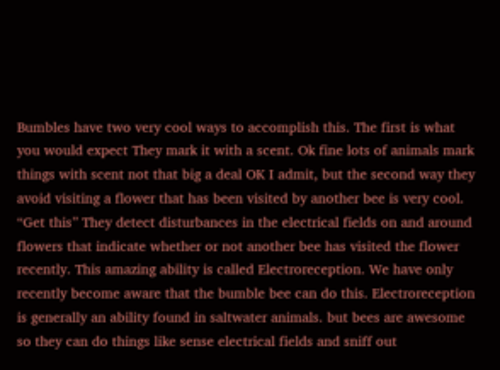Bumbles have two very cool ways to accomplish this. The first is what you would expect They mark it with a scent. Ok fine lots of animals mark things with scent not that big a deal OK I admit, but the second way they avoid visiting a flower that has been visited by another bee is very cool. “Get this” They detect disturbances in the electrical fields on and around flowers that indicate whether or not another bee has visited the flower recently. This amazing ability is called Electroreception. We have only recently become aware that the bumble bee can do this. Electroreception is generally an ability found in saltwater animals. but bees are awesome so they can do things like sense electrical fields and sniff out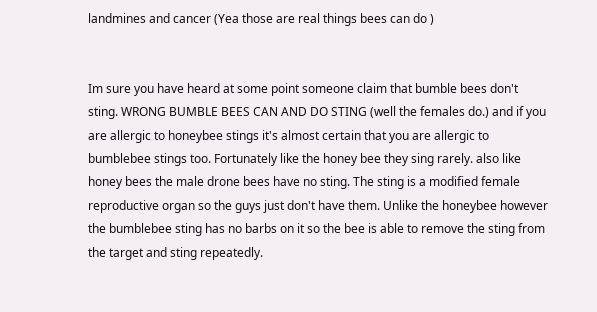landmines and cancer (Yea those are real things bees can do )


Im sure you have heard at some point someone claim that bumble bees don't sting. WRONG BUMBLE BEES CAN AND DO STING (well the females do.) and if you are allergic to honeybee stings it's almost certain that you are allergic to bumblebee stings too. Fortunately like the honey bee they sing rarely. also like honey bees the male drone bees have no sting. The sting is a modified female reproductive organ so the guys just don't have them. Unlike the honeybee however the bumblebee sting has no barbs on it so the bee is able to remove the sting from the target and sting repeatedly.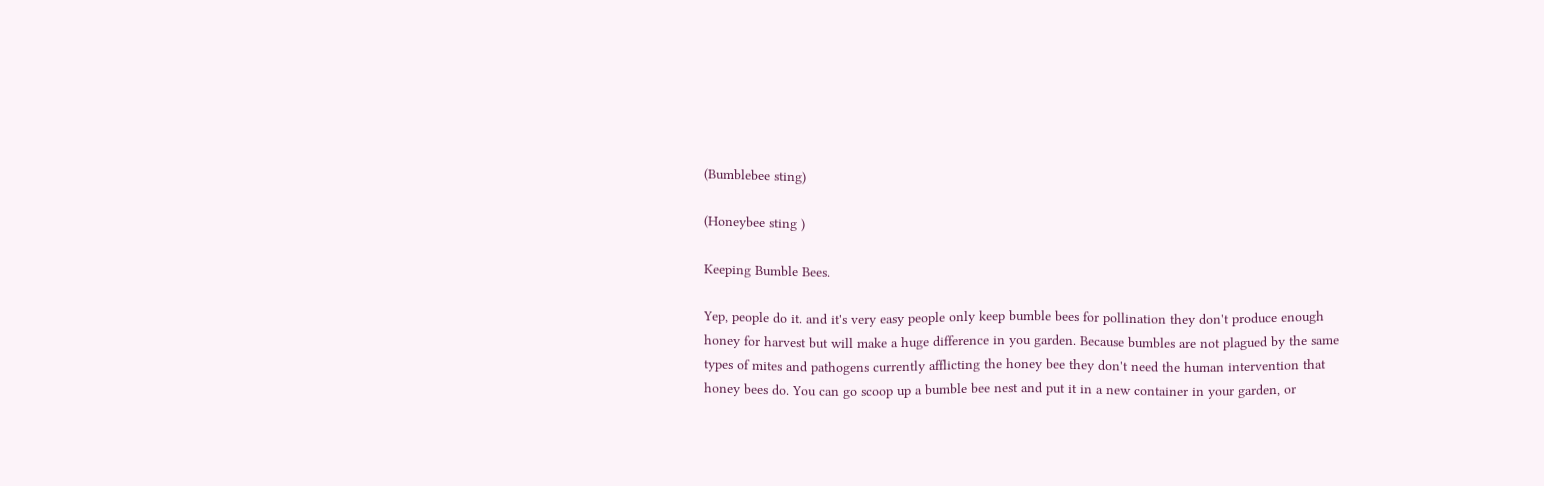(Bumblebee sting)

(Honeybee sting )

Keeping Bumble Bees.

Yep, people do it. and it's very easy people only keep bumble bees for pollination they don't produce enough honey for harvest but will make a huge difference in you garden. Because bumbles are not plagued by the same types of mites and pathogens currently afflicting the honey bee they don't need the human intervention that honey bees do. You can go scoop up a bumble bee nest and put it in a new container in your garden, or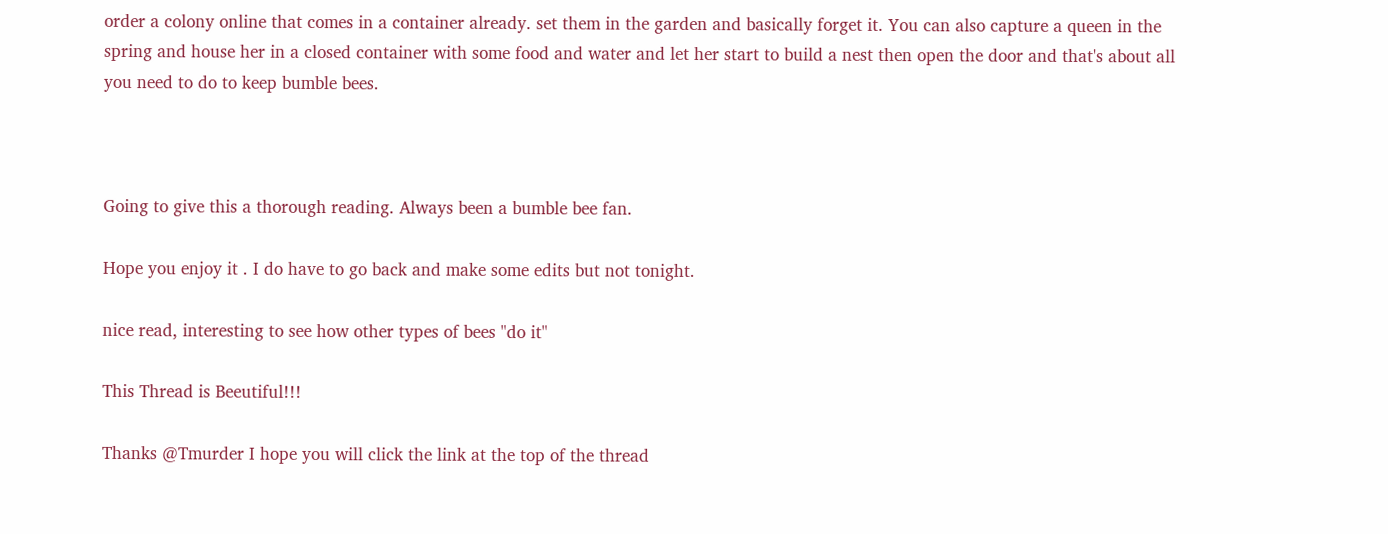order a colony online that comes in a container already. set them in the garden and basically forget it. You can also capture a queen in the spring and house her in a closed container with some food and water and let her start to build a nest then open the door and that's about all you need to do to keep bumble bees.



Going to give this a thorough reading. Always been a bumble bee fan.

Hope you enjoy it . I do have to go back and make some edits but not tonight.

nice read, interesting to see how other types of bees "do it"

This Thread is Beeutiful!!!

Thanks @Tmurder I hope you will click the link at the top of the thread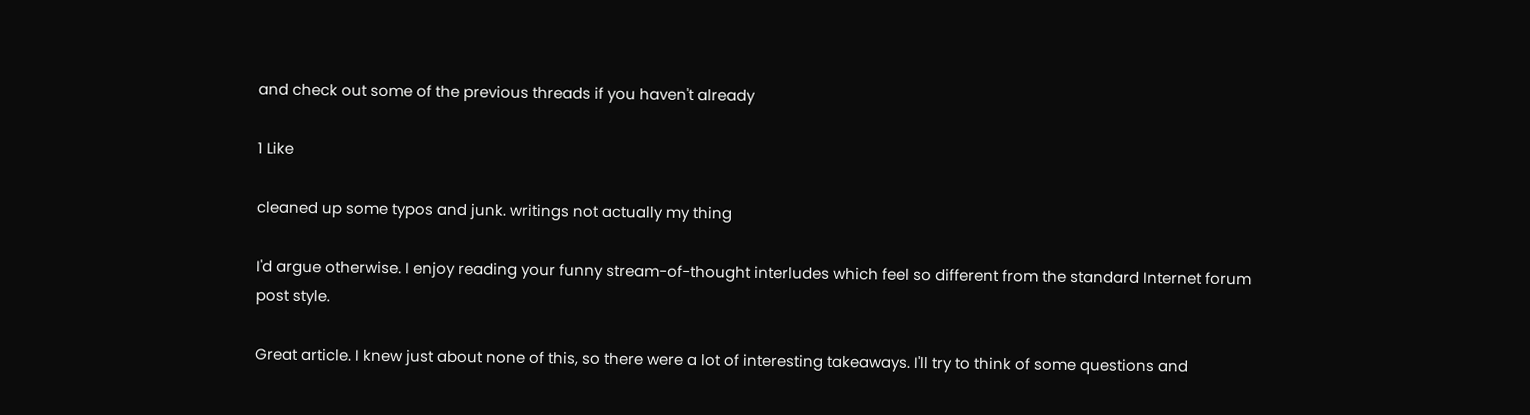and check out some of the previous threads if you haven't already

1 Like

cleaned up some typos and junk. writings not actually my thing

I'd argue otherwise. I enjoy reading your funny stream-of-thought interludes which feel so different from the standard Internet forum post style.

Great article. I knew just about none of this, so there were a lot of interesting takeaways. I'll try to think of some questions and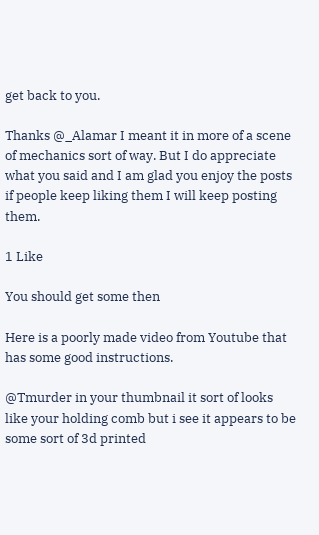get back to you.

Thanks @_Alamar I meant it in more of a scene of mechanics sort of way. But I do appreciate what you said and I am glad you enjoy the posts if people keep liking them I will keep posting them.

1 Like

You should get some then

Here is a poorly made video from Youtube that has some good instructions.

@Tmurder in your thumbnail it sort of looks like your holding comb but i see it appears to be some sort of 3d printed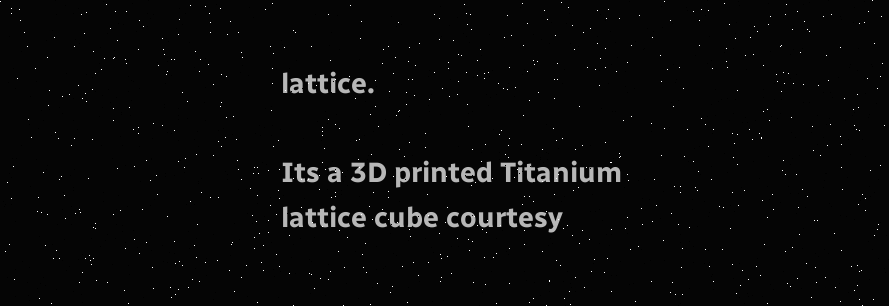lattice.

Its a 3D printed Titanium lattice cube courtesy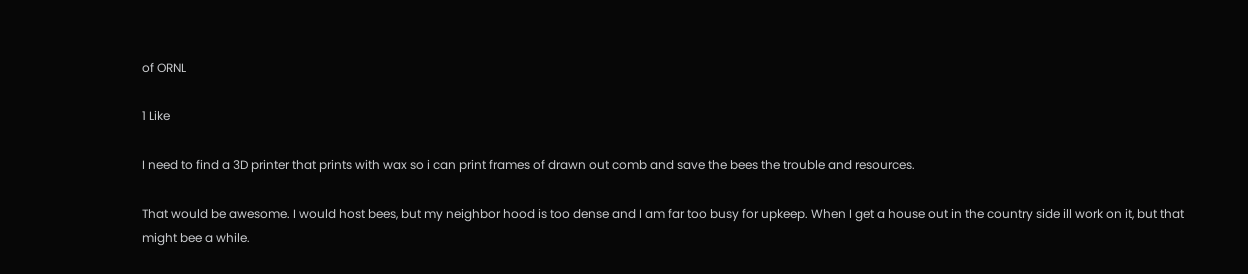of ORNL

1 Like

I need to find a 3D printer that prints with wax so i can print frames of drawn out comb and save the bees the trouble and resources.

That would be awesome. I would host bees, but my neighbor hood is too dense and I am far too busy for upkeep. When I get a house out in the country side ill work on it, but that might bee a while.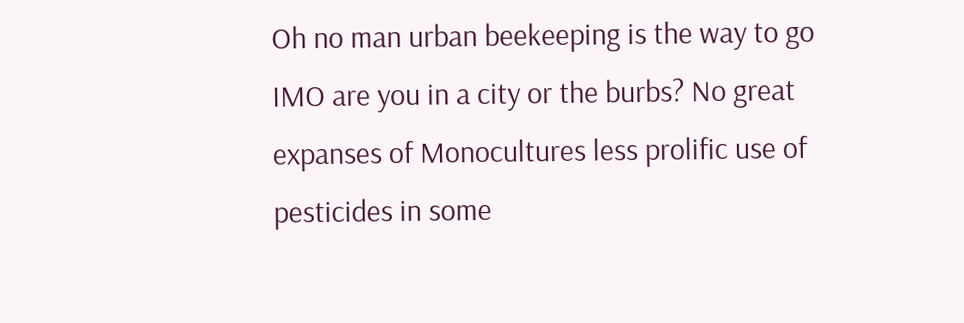Oh no man urban beekeeping is the way to go IMO are you in a city or the burbs? No great expanses of Monocultures less prolific use of pesticides in some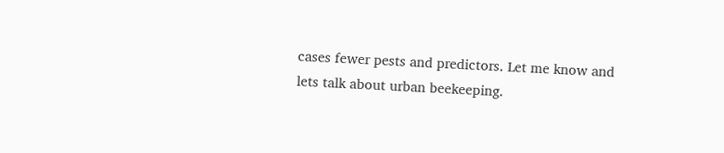cases fewer pests and predictors. Let me know and lets talk about urban beekeeping.